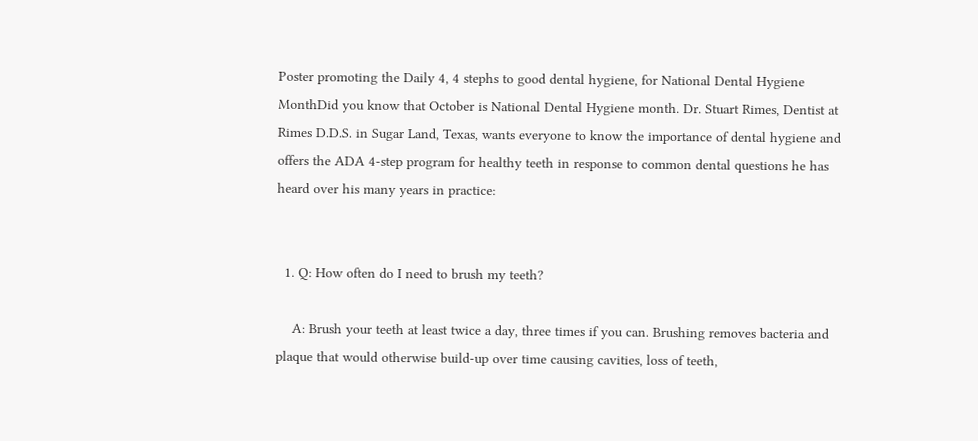Poster promoting the Daily 4, 4 stephs to good dental hygiene, for National Dental Hygiene MonthDid you know that October is National Dental Hygiene month. Dr. Stuart Rimes, Dentist at Rimes D.D.S. in Sugar Land, Texas, wants everyone to know the importance of dental hygiene and offers the ADA 4-step program for healthy teeth in response to common dental questions he has heard over his many years in practice:


  1. Q: How often do I need to brush my teeth?

    A: Brush your teeth at least twice a day, three times if you can. Brushing removes bacteria and plaque that would otherwise build-up over time causing cavities, loss of teeth,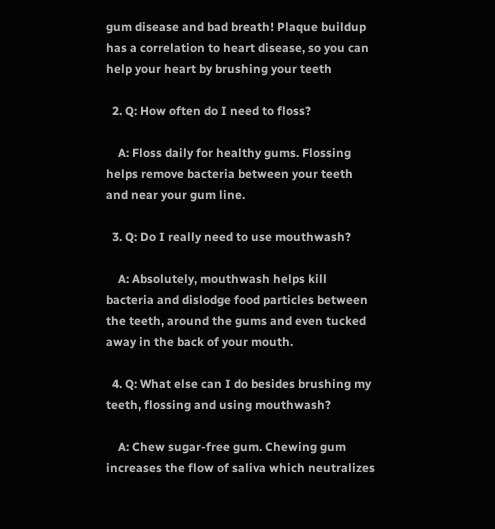gum disease and bad breath! Plaque buildup has a correlation to heart disease, so you can help your heart by brushing your teeth

  2. Q: How often do I need to floss?

    A: Floss daily for healthy gums. Flossing helps remove bacteria between your teeth and near your gum line.

  3. Q: Do I really need to use mouthwash?

    A: Absolutely, mouthwash helps kill bacteria and dislodge food particles between the teeth, around the gums and even tucked away in the back of your mouth.

  4. Q: What else can I do besides brushing my teeth, flossing and using mouthwash?

    A: Chew sugar-free gum. Chewing gum increases the flow of saliva which neutralizes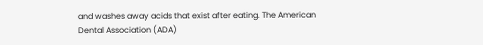and washes away acids that exist after eating. The American Dental Association (ADA)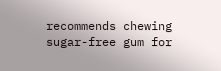recommends chewing sugar-free gum for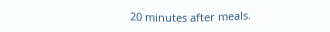20 minutes after meals.